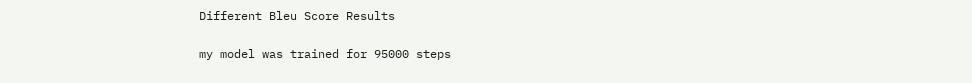Different Bleu Score Results

my model was trained for 95000 steps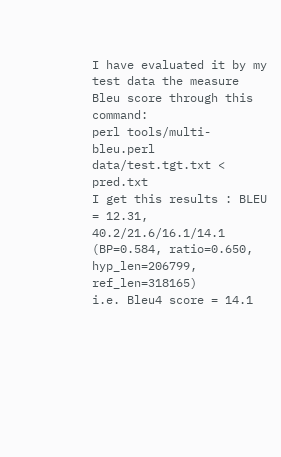I have evaluated it by my test data the measure Bleu score through this command:
perl tools/multi-bleu.perl data/test.tgt.txt < pred.txt
I get this results : BLEU = 12.31, 40.2/21.6/16.1/14.1 (BP=0.584, ratio=0.650, hyp_len=206799, ref_len=318165)
i.e. Bleu4 score = 14.1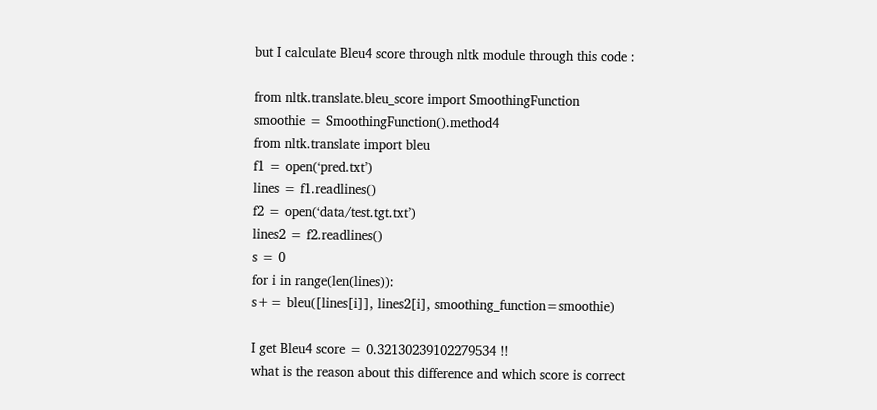but I calculate Bleu4 score through nltk module through this code :

from nltk.translate.bleu_score import SmoothingFunction
smoothie = SmoothingFunction().method4
from nltk.translate import bleu
f1 = open(‘pred.txt’)
lines = f1.readlines()
f2 = open(‘data/test.tgt.txt’)
lines2 = f2.readlines()
s = 0
for i in range(len(lines)):
s+= bleu([lines[i]], lines2[i], smoothing_function=smoothie)

I get Bleu4 score = 0.32130239102279534 !!
what is the reason about this difference and which score is correct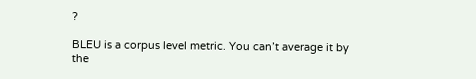?

BLEU is a corpus level metric. You can’t average it by the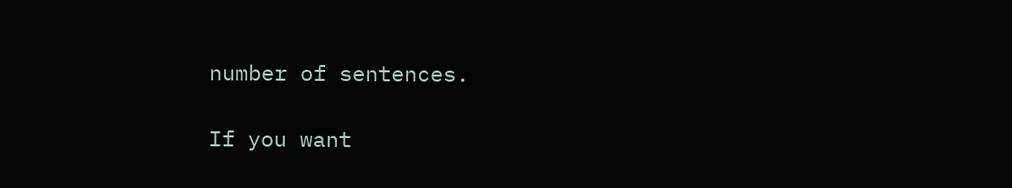number of sentences.

If you want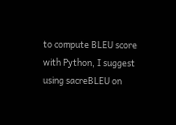to compute BLEU score with Python, I suggest using sacreBLEU on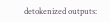detokenized outputs: